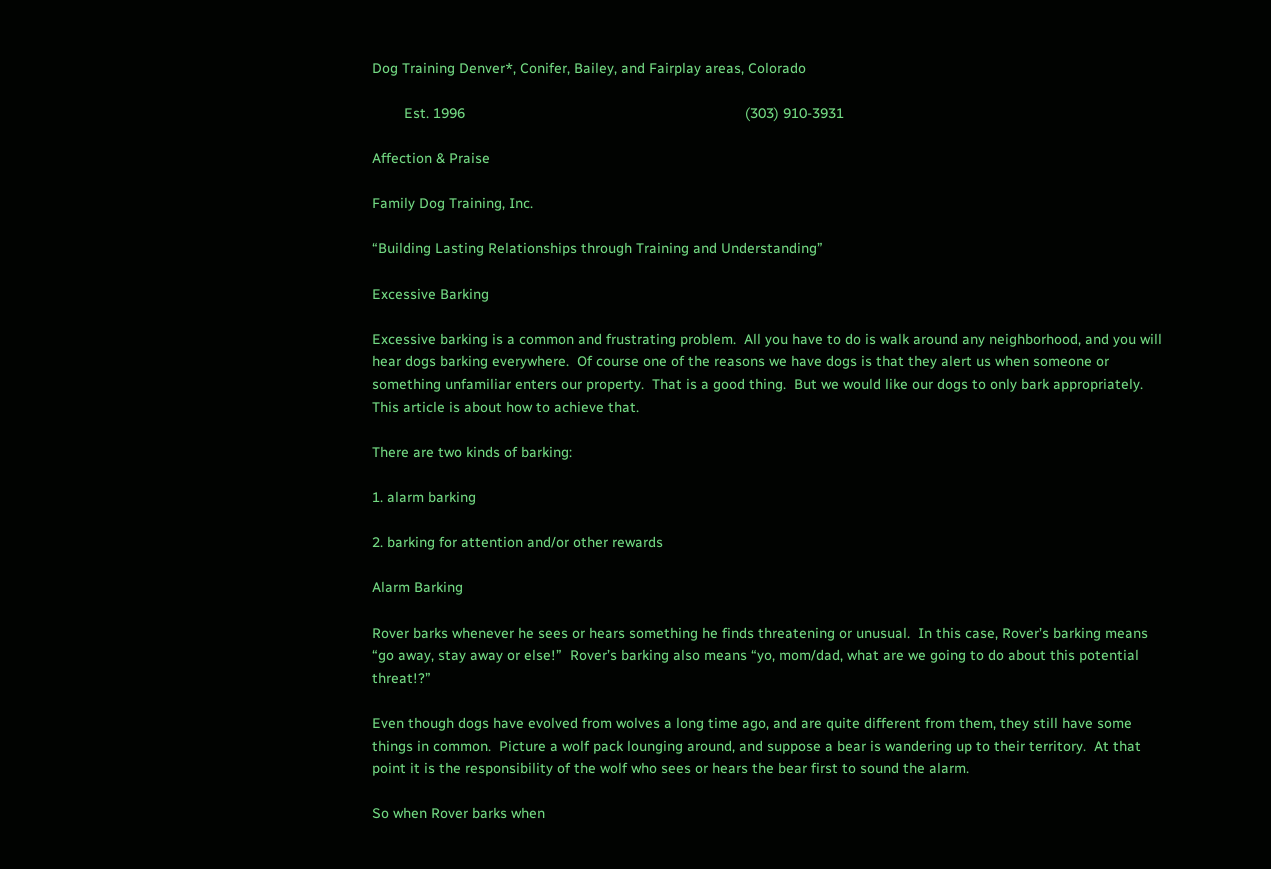Dog Training Denver*, Conifer, Bailey, and Fairplay areas, Colorado

        Est. 1996                                                                      (303) 910-3931

Affection & Praise

Family Dog Training, Inc.

“Building Lasting Relationships through Training and Understanding”

Excessive Barking

Excessive barking is a common and frustrating problem.  All you have to do is walk around any neighborhood, and you will hear dogs barking everywhere.  Of course one of the reasons we have dogs is that they alert us when someone or something unfamiliar enters our property.  That is a good thing.  But we would like our dogs to only bark appropriately.  This article is about how to achieve that.

There are two kinds of barking:

1. alarm barking

2. barking for attention and/or other rewards

Alarm Barking

Rover barks whenever he sees or hears something he finds threatening or unusual.  In this case, Rover’s barking means “go away, stay away or else!”  Rover’s barking also means “yo, mom/dad, what are we going to do about this potential threat!?”

Even though dogs have evolved from wolves a long time ago, and are quite different from them, they still have some things in common.  Picture a wolf pack lounging around, and suppose a bear is wandering up to their territory.  At that point it is the responsibility of the wolf who sees or hears the bear first to sound the alarm.

So when Rover barks when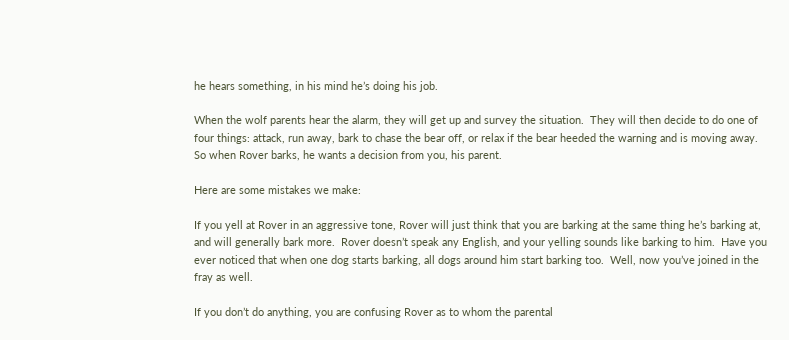he hears something, in his mind he’s doing his job.

When the wolf parents hear the alarm, they will get up and survey the situation.  They will then decide to do one of four things: attack, run away, bark to chase the bear off, or relax if the bear heeded the warning and is moving away.  So when Rover barks, he wants a decision from you, his parent.

Here are some mistakes we make:

If you yell at Rover in an aggressive tone, Rover will just think that you are barking at the same thing he’s barking at, and will generally bark more.  Rover doesn’t speak any English, and your yelling sounds like barking to him.  Have you ever noticed that when one dog starts barking, all dogs around him start barking too.  Well, now you’ve joined in the fray as well.

If you don’t do anything, you are confusing Rover as to whom the parental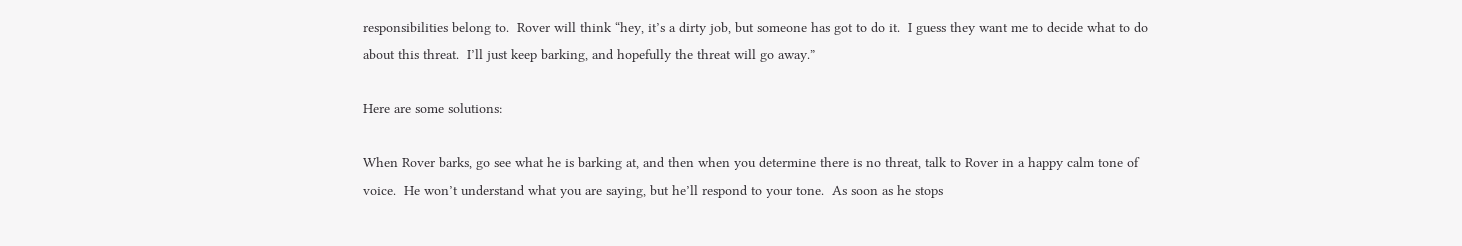responsibilities belong to.  Rover will think “hey, it’s a dirty job, but someone has got to do it.  I guess they want me to decide what to do about this threat.  I’ll just keep barking, and hopefully the threat will go away.”

Here are some solutions:

When Rover barks, go see what he is barking at, and then when you determine there is no threat, talk to Rover in a happy calm tone of voice.  He won’t understand what you are saying, but he’ll respond to your tone.  As soon as he stops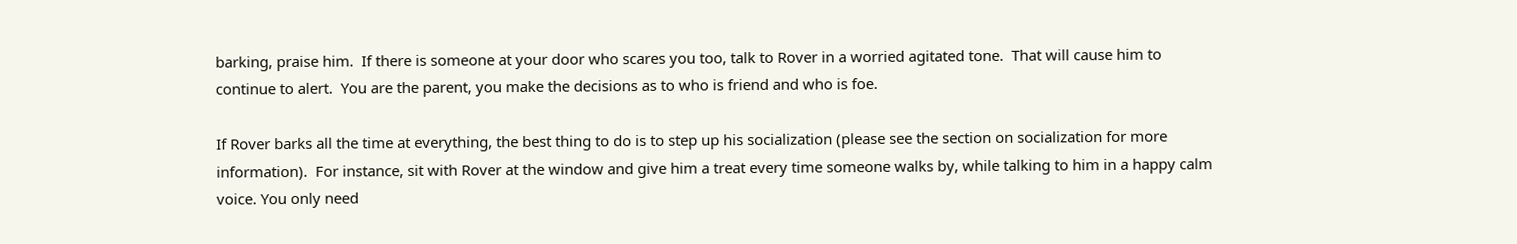barking, praise him.  If there is someone at your door who scares you too, talk to Rover in a worried agitated tone.  That will cause him to continue to alert.  You are the parent, you make the decisions as to who is friend and who is foe.

If Rover barks all the time at everything, the best thing to do is to step up his socialization (please see the section on socialization for more information).  For instance, sit with Rover at the window and give him a treat every time someone walks by, while talking to him in a happy calm voice. You only need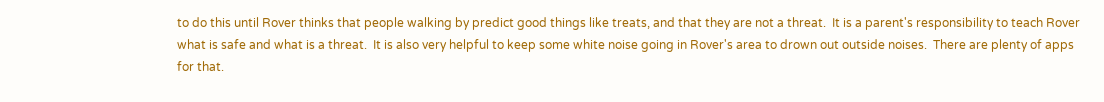to do this until Rover thinks that people walking by predict good things like treats, and that they are not a threat.  It is a parent's responsibility to teach Rover what is safe and what is a threat.  It is also very helpful to keep some white noise going in Rover's area to drown out outside noises.  There are plenty of apps for that.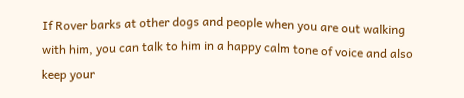If Rover barks at other dogs and people when you are out walking with him, you can talk to him in a happy calm tone of voice and also keep your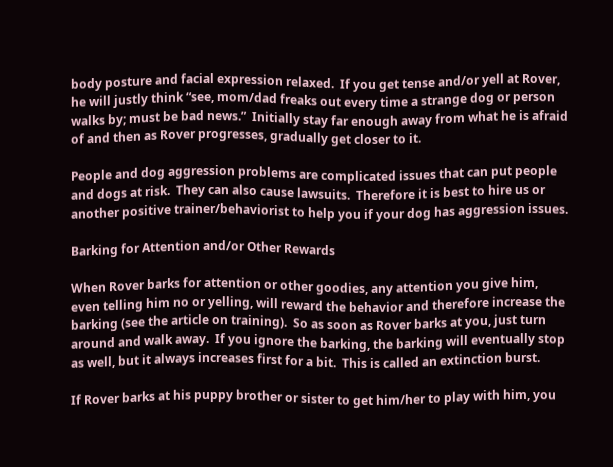body posture and facial expression relaxed.  If you get tense and/or yell at Rover, he will justly think “see, mom/dad freaks out every time a strange dog or person walks by; must be bad news.”  Initially stay far enough away from what he is afraid of and then as Rover progresses, gradually get closer to it.

People and dog aggression problems are complicated issues that can put people and dogs at risk.  They can also cause lawsuits.  Therefore it is best to hire us or another positive trainer/behaviorist to help you if your dog has aggression issues.

Barking for Attention and/or Other Rewards

When Rover barks for attention or other goodies, any attention you give him, even telling him no or yelling, will reward the behavior and therefore increase the barking (see the article on training).  So as soon as Rover barks at you, just turn around and walk away.  If you ignore the barking, the barking will eventually stop as well, but it always increases first for a bit.  This is called an extinction burst.

If Rover barks at his puppy brother or sister to get him/her to play with him, you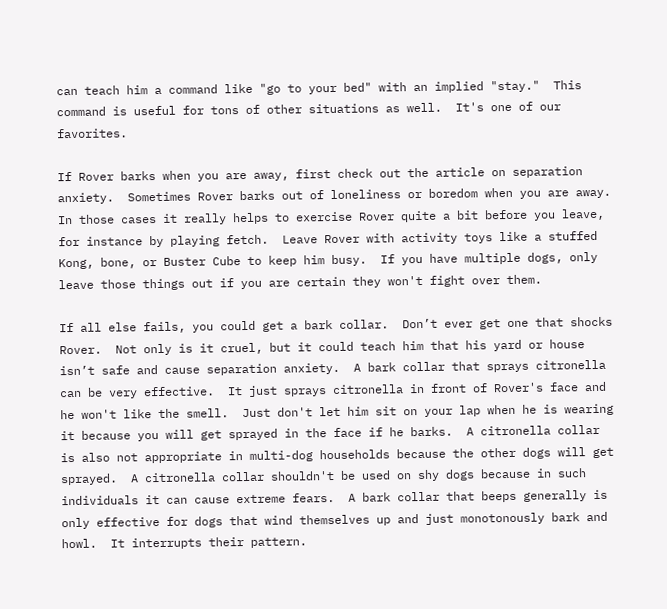can teach him a command like "go to your bed" with an implied "stay."  This command is useful for tons of other situations as well.  It's one of our favorites.

If Rover barks when you are away, first check out the article on separation anxiety.  Sometimes Rover barks out of loneliness or boredom when you are away.  In those cases it really helps to exercise Rover quite a bit before you leave, for instance by playing fetch.  Leave Rover with activity toys like a stuffed Kong, bone, or Buster Cube to keep him busy.  If you have multiple dogs, only leave those things out if you are certain they won't fight over them.

If all else fails, you could get a bark collar.  Don’t ever get one that shocks Rover.  Not only is it cruel, but it could teach him that his yard or house isn’t safe and cause separation anxiety.  A bark collar that sprays citronella can be very effective.  It just sprays citronella in front of Rover's face and he won't like the smell.  Just don't let him sit on your lap when he is wearing it because you will get sprayed in the face if he barks.  A citronella collar is also not appropriate in multi-dog households because the other dogs will get sprayed.  A citronella collar shouldn't be used on shy dogs because in such individuals it can cause extreme fears.  A bark collar that beeps generally is only effective for dogs that wind themselves up and just monotonously bark and howl.  It interrupts their pattern.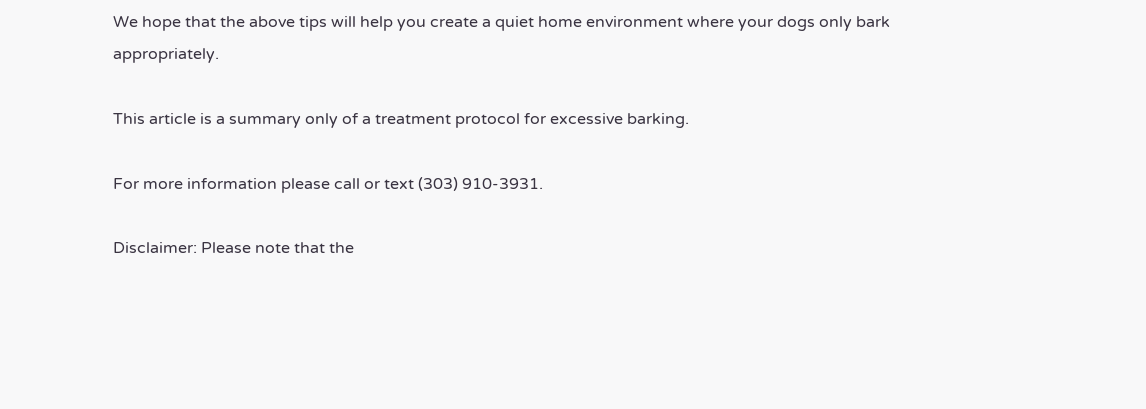We hope that the above tips will help you create a quiet home environment where your dogs only bark appropriately.

This article is a summary only of a treatment protocol for excessive barking.

For more information please call or text (303) 910-3931.

Disclaimer: Please note that the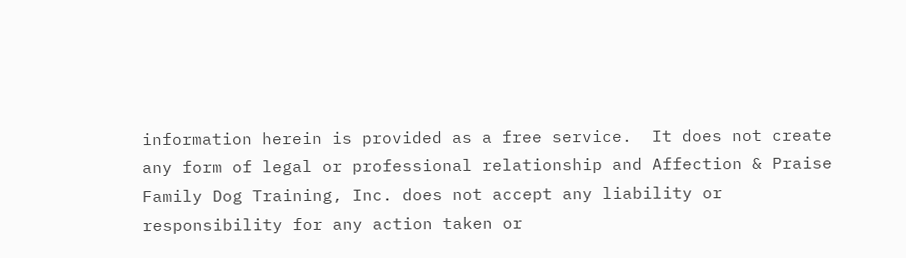information herein is provided as a free service.  It does not create any form of legal or professional relationship and Affection & Praise Family Dog Training, Inc. does not accept any liability or responsibility for any action taken or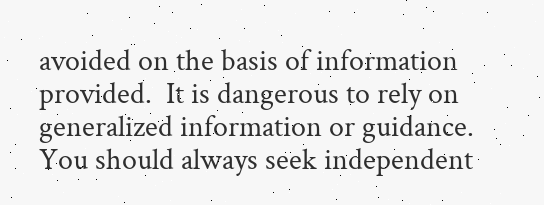avoided on the basis of information provided.  It is dangerous to rely on generalized information or guidance.  You should always seek independent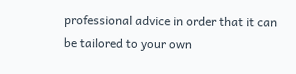professional advice in order that it can be tailored to your own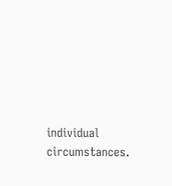individual circumstances.